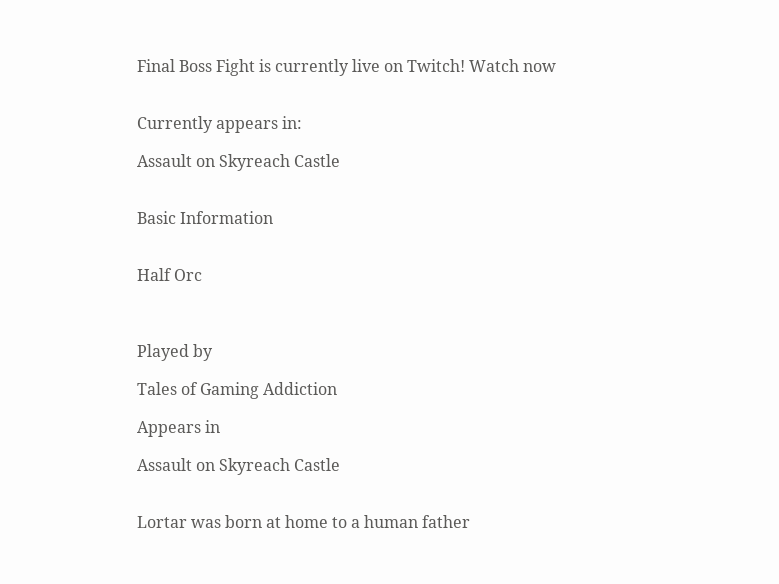Final Boss Fight is currently live on Twitch! Watch now


Currently appears in:

Assault on Skyreach Castle


Basic Information


Half Orc



Played by

Tales of Gaming Addiction

Appears in

Assault on Skyreach Castle


Lortar was born at home to a human father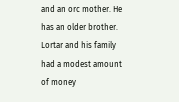and an orc mother. He has an older brother. Lortar and his family had a modest amount of money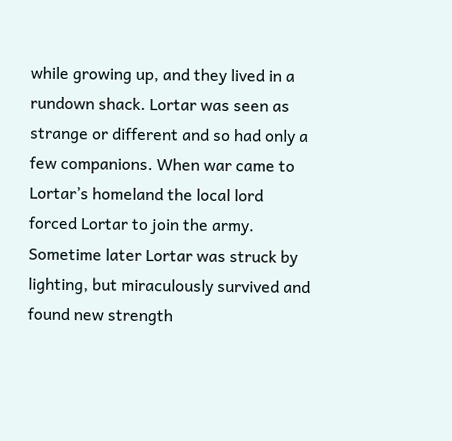while growing up, and they lived in a rundown shack. Lortar was seen as strange or different and so had only a few companions. When war came to Lortar’s homeland the local lord forced Lortar to join the army. Sometime later Lortar was struck by lighting, but miraculously survived and found new strength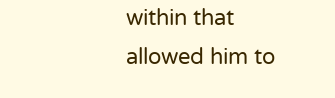within that allowed him to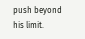push beyond his limit.